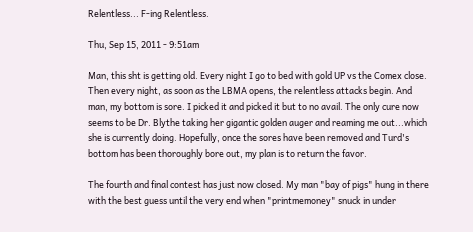Relentless... F-ing Relentless.

Thu, Sep 15, 2011 - 9:51am

Man, this sht is getting old. Every night I go to bed with gold UP vs the Comex close. Then every night, as soon as the LBMA opens, the relentless attacks begin. And man, my bottom is sore. I picked it and picked it but to no avail. The only cure now seems to be Dr. Blythe taking her gigantic golden auger and reaming me out...which she is currently doing. Hopefully, once the sores have been removed and Turd's bottom has been thoroughly bore out, my plan is to return the favor.

The fourth and final contest has just now closed. My man "bay of pigs" hung in there with the best guess until the very end when "printmemoney" snuck in under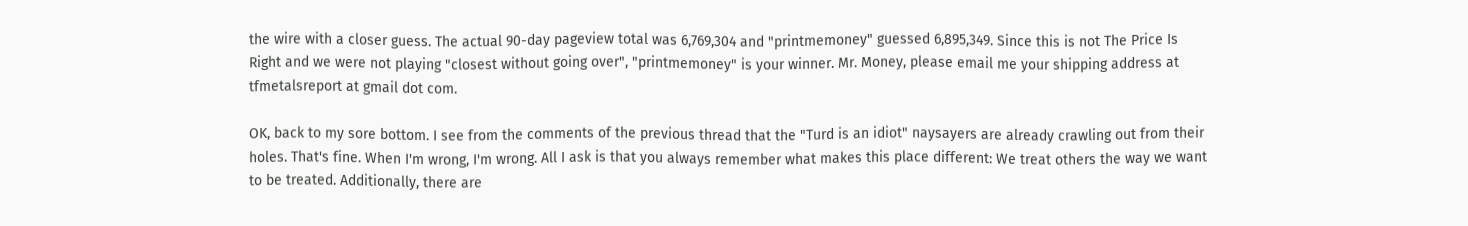the wire with a closer guess. The actual 90-day pageview total was 6,769,304 and "printmemoney" guessed 6,895,349. Since this is not The Price Is Right and we were not playing "closest without going over", "printmemoney" is your winner. Mr. Money, please email me your shipping address at tfmetalsreport at gmail dot com.

OK, back to my sore bottom. I see from the comments of the previous thread that the "Turd is an idiot" naysayers are already crawling out from their holes. That's fine. When I'm wrong, I'm wrong. All I ask is that you always remember what makes this place different: We treat others the way we want to be treated. Additionally, there are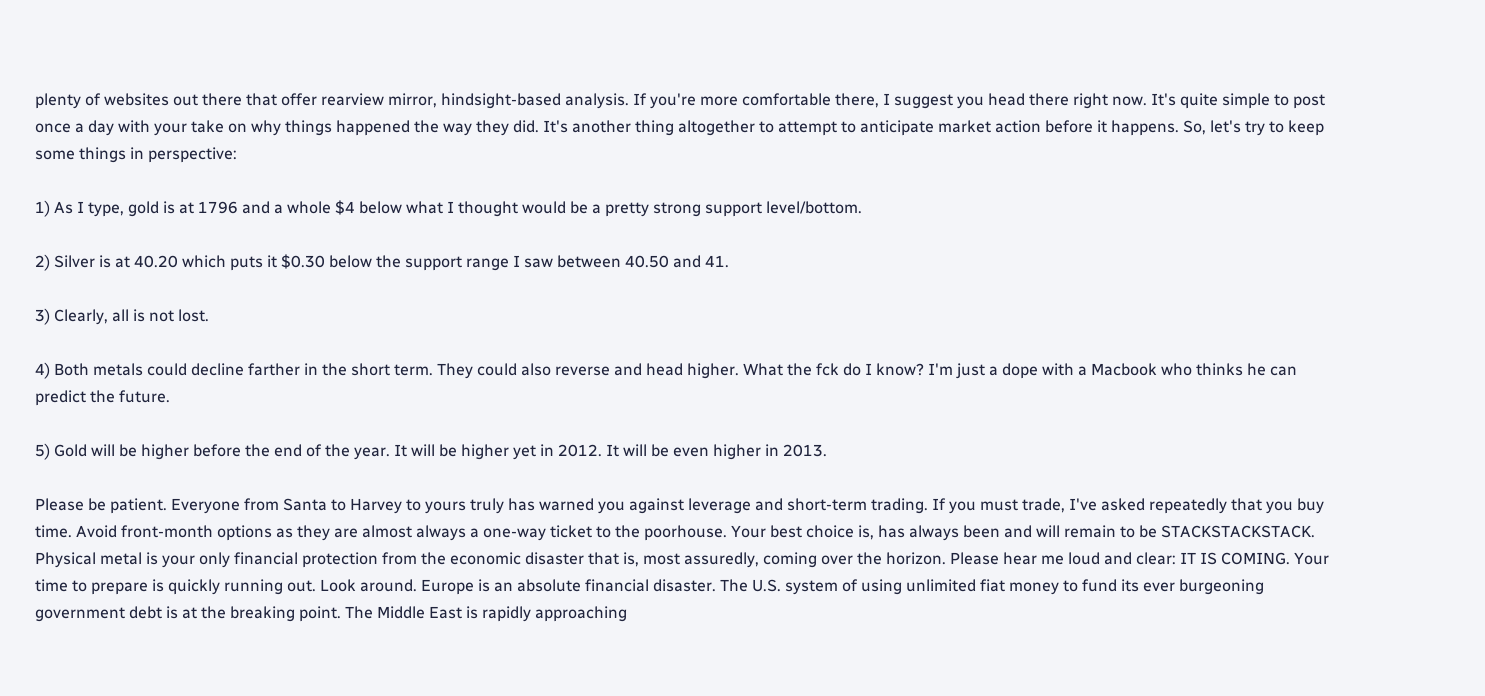plenty of websites out there that offer rearview mirror, hindsight-based analysis. If you're more comfortable there, I suggest you head there right now. It's quite simple to post once a day with your take on why things happened the way they did. It's another thing altogether to attempt to anticipate market action before it happens. So, let's try to keep some things in perspective:

1) As I type, gold is at 1796 and a whole $4 below what I thought would be a pretty strong support level/bottom.

2) Silver is at 40.20 which puts it $0.30 below the support range I saw between 40.50 and 41.

3) Clearly, all is not lost.

4) Both metals could decline farther in the short term. They could also reverse and head higher. What the fck do I know? I'm just a dope with a Macbook who thinks he can predict the future.

5) Gold will be higher before the end of the year. It will be higher yet in 2012. It will be even higher in 2013.

Please be patient. Everyone from Santa to Harvey to yours truly has warned you against leverage and short-term trading. If you must trade, I've asked repeatedly that you buy time. Avoid front-month options as they are almost always a one-way ticket to the poorhouse. Your best choice is, has always been and will remain to be STACKSTACKSTACK. Physical metal is your only financial protection from the economic disaster that is, most assuredly, coming over the horizon. Please hear me loud and clear: IT IS COMING. Your time to prepare is quickly running out. Look around. Europe is an absolute financial disaster. The U.S. system of using unlimited fiat money to fund its ever burgeoning government debt is at the breaking point. The Middle East is rapidly approaching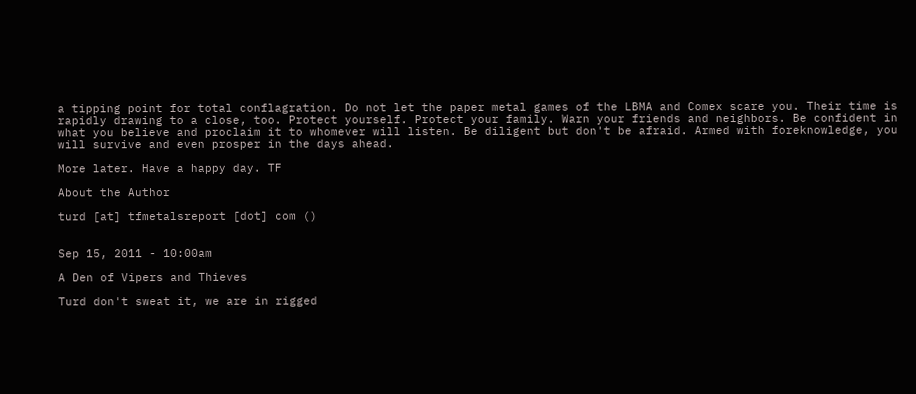a tipping point for total conflagration. Do not let the paper metal games of the LBMA and Comex scare you. Their time is rapidly drawing to a close, too. Protect yourself. Protect your family. Warn your friends and neighbors. Be confident in what you believe and proclaim it to whomever will listen. Be diligent but don't be afraid. Armed with foreknowledge, you will survive and even prosper in the days ahead.

More later. Have a happy day. TF

About the Author

turd [at] tfmetalsreport [dot] com ()


Sep 15, 2011 - 10:00am

A Den of Vipers and Thieves

Turd don't sweat it, we are in rigged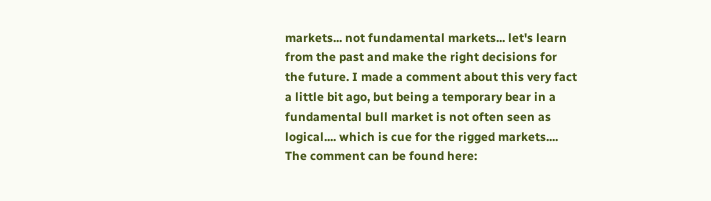markets... not fundamental markets... let's learn from the past and make the right decisions for the future. I made a comment about this very fact a little bit ago, but being a temporary bear in a fundamental bull market is not often seen as logical.... which is cue for the rigged markets.... The comment can be found here: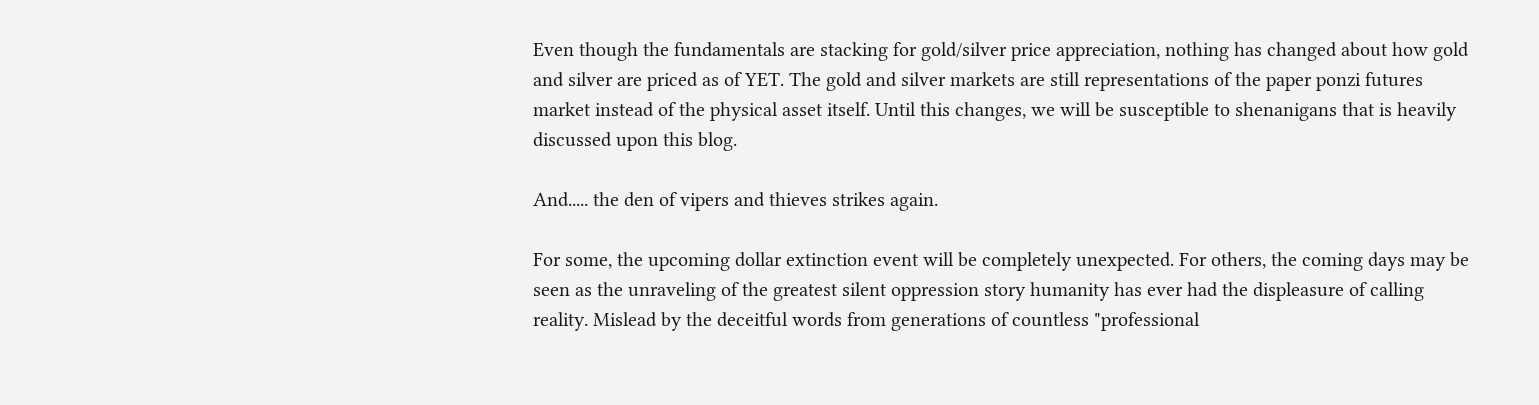Even though the fundamentals are stacking for gold/silver price appreciation, nothing has changed about how gold and silver are priced as of YET. The gold and silver markets are still representations of the paper ponzi futures market instead of the physical asset itself. Until this changes, we will be susceptible to shenanigans that is heavily discussed upon this blog.

And..... the den of vipers and thieves strikes again.

For some, the upcoming dollar extinction event will be completely unexpected. For others, the coming days may be seen as the unraveling of the greatest silent oppression story humanity has ever had the displeasure of calling reality. Mislead by the deceitful words from generations of countless "professional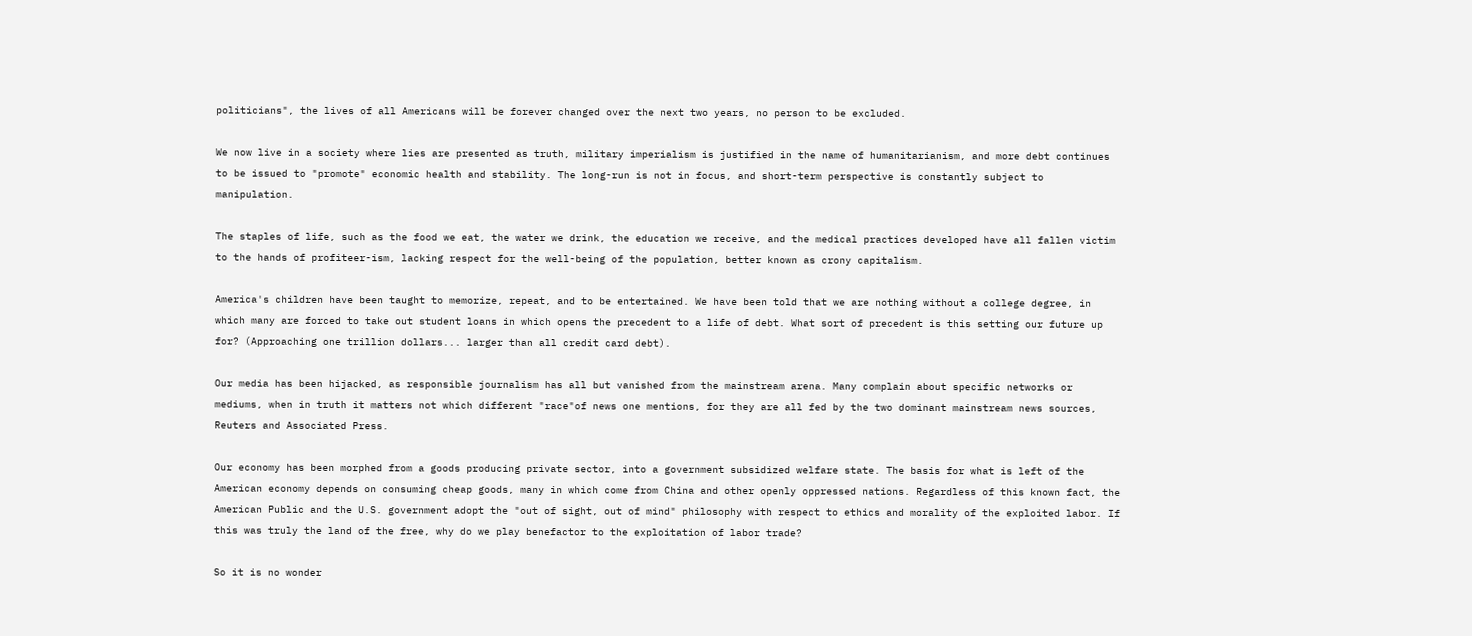politicians", the lives of all Americans will be forever changed over the next two years, no person to be excluded.

We now live in a society where lies are presented as truth, military imperialism is justified in the name of humanitarianism, and more debt continues to be issued to "promote" economic health and stability. The long-run is not in focus, and short-term perspective is constantly subject to manipulation.

The staples of life, such as the food we eat, the water we drink, the education we receive, and the medical practices developed have all fallen victim to the hands of profiteer-ism, lacking respect for the well-being of the population, better known as crony capitalism.

America's children have been taught to memorize, repeat, and to be entertained. We have been told that we are nothing without a college degree, in which many are forced to take out student loans in which opens the precedent to a life of debt. What sort of precedent is this setting our future up for? (Approaching one trillion dollars... larger than all credit card debt).

Our media has been hijacked, as responsible journalism has all but vanished from the mainstream arena. Many complain about specific networks or mediums, when in truth it matters not which different "race"of news one mentions, for they are all fed by the two dominant mainstream news sources, Reuters and Associated Press.

Our economy has been morphed from a goods producing private sector, into a government subsidized welfare state. The basis for what is left of the American economy depends on consuming cheap goods, many in which come from China and other openly oppressed nations. Regardless of this known fact, the American Public and the U.S. government adopt the "out of sight, out of mind" philosophy with respect to ethics and morality of the exploited labor. If this was truly the land of the free, why do we play benefactor to the exploitation of labor trade?

So it is no wonder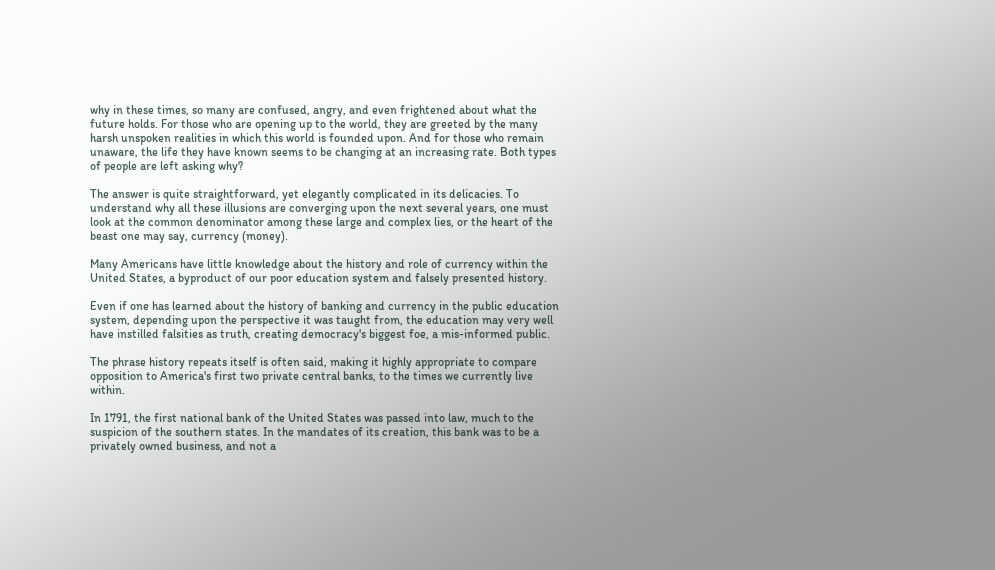why in these times, so many are confused, angry, and even frightened about what the future holds. For those who are opening up to the world, they are greeted by the many harsh unspoken realities in which this world is founded upon. And for those who remain unaware, the life they have known seems to be changing at an increasing rate. Both types of people are left asking why?

The answer is quite straightforward, yet elegantly complicated in its delicacies. To understand why all these illusions are converging upon the next several years, one must look at the common denominator among these large and complex lies, or the heart of the beast one may say, currency (money).

Many Americans have little knowledge about the history and role of currency within the United States, a byproduct of our poor education system and falsely presented history.

Even if one has learned about the history of banking and currency in the public education system, depending upon the perspective it was taught from, the education may very well have instilled falsities as truth, creating democracy's biggest foe, a mis-informed public.

The phrase history repeats itself is often said, making it highly appropriate to compare opposition to America's first two private central banks, to the times we currently live within.

In 1791, the first national bank of the United States was passed into law, much to the suspicion of the southern states. In the mandates of its creation, this bank was to be a privately owned business, and not a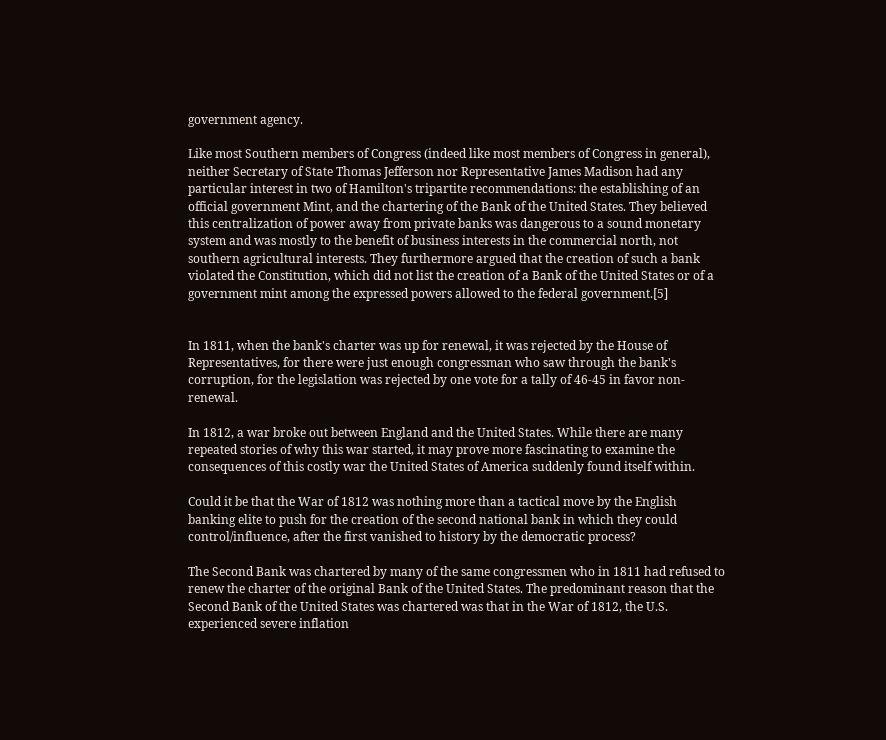government agency.

Like most Southern members of Congress (indeed like most members of Congress in general), neither Secretary of State Thomas Jefferson nor Representative James Madison had any particular interest in two of Hamilton's tripartite recommendations: the establishing of an official government Mint, and the chartering of the Bank of the United States. They believed this centralization of power away from private banks was dangerous to a sound monetary system and was mostly to the benefit of business interests in the commercial north, not southern agricultural interests. They furthermore argued that the creation of such a bank violated the Constitution, which did not list the creation of a Bank of the United States or of a government mint among the expressed powers allowed to the federal government.[5]


In 1811, when the bank's charter was up for renewal, it was rejected by the House of Representatives, for there were just enough congressman who saw through the bank's corruption, for the legislation was rejected by one vote for a tally of 46-45 in favor non-renewal.

In 1812, a war broke out between England and the United States. While there are many repeated stories of why this war started, it may prove more fascinating to examine the consequences of this costly war the United States of America suddenly found itself within.

Could it be that the War of 1812 was nothing more than a tactical move by the English banking elite to push for the creation of the second national bank in which they could control/influence, after the first vanished to history by the democratic process?

The Second Bank was chartered by many of the same congressmen who in 1811 had refused to renew the charter of the original Bank of the United States. The predominant reason that the Second Bank of the United States was chartered was that in the War of 1812, the U.S. experienced severe inflation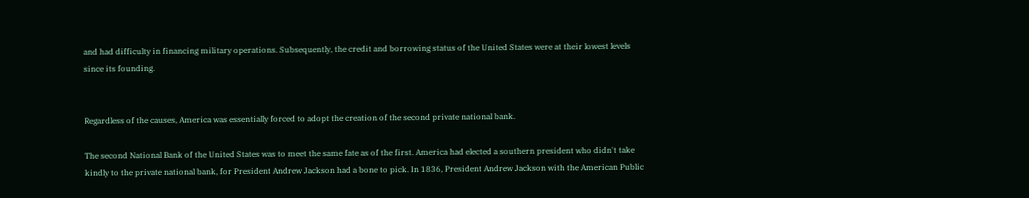and had difficulty in financing military operations. Subsequently, the credit and borrowing status of the United States were at their lowest levels since its founding.


Regardless of the causes, America was essentially forced to adopt the creation of the second private national bank.

The second National Bank of the United States was to meet the same fate as of the first. America had elected a southern president who didn't take kindly to the private national bank, for President Andrew Jackson had a bone to pick. In 1836, President Andrew Jackson with the American Public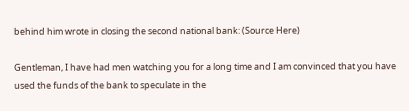behind him wrote in closing the second national bank: (Source Here)

Gentleman, I have had men watching you for a long time and I am convinced that you have used the funds of the bank to speculate in the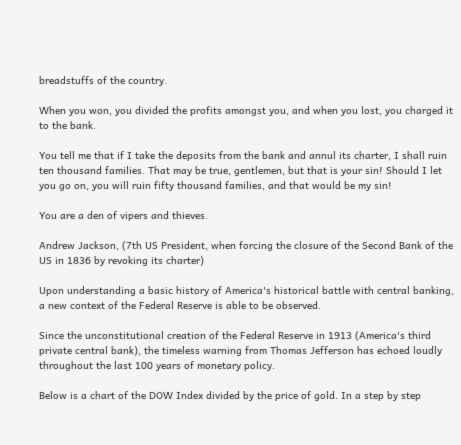breadstuffs of the country.

When you won, you divided the profits amongst you, and when you lost, you charged it to the bank.

You tell me that if I take the deposits from the bank and annul its charter, I shall ruin ten thousand families. That may be true, gentlemen, but that is your sin! Should I let you go on, you will ruin fifty thousand families, and that would be my sin!

You are a den of vipers and thieves.

Andrew Jackson, (7th US President, when forcing the closure of the Second Bank of the US in 1836 by revoking its charter)

Upon understanding a basic history of America's historical battle with central banking, a new context of the Federal Reserve is able to be observed.

Since the unconstitutional creation of the Federal Reserve in 1913 (America's third private central bank), the timeless warning from Thomas Jefferson has echoed loudly throughout the last 100 years of monetary policy.

Below is a chart of the DOW Index divided by the price of gold. In a step by step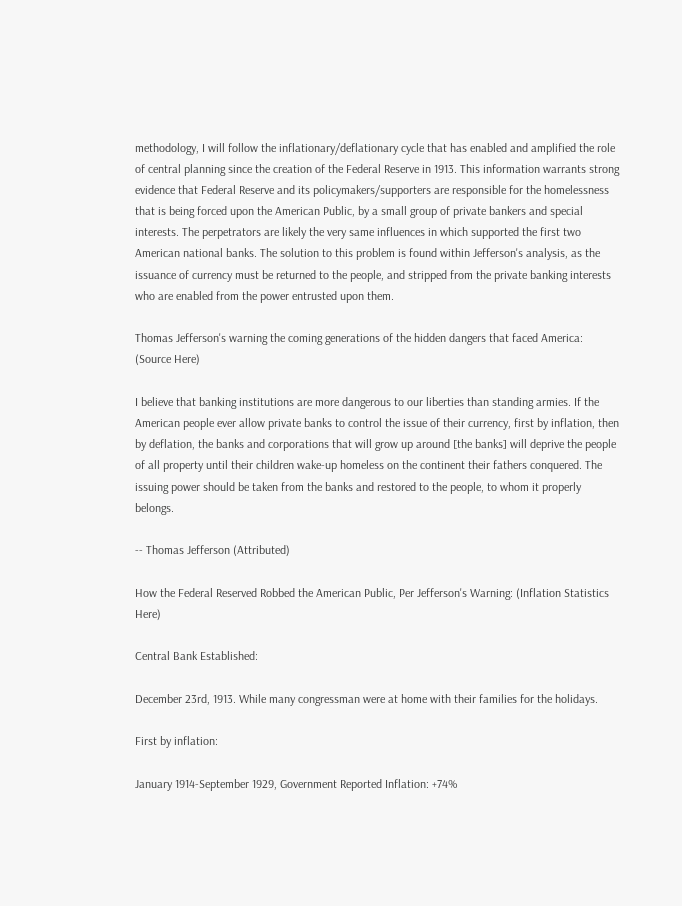methodology, I will follow the inflationary/deflationary cycle that has enabled and amplified the role of central planning since the creation of the Federal Reserve in 1913. This information warrants strong evidence that Federal Reserve and its policymakers/supporters are responsible for the homelessness that is being forced upon the American Public, by a small group of private bankers and special interests. The perpetrators are likely the very same influences in which supported the first two American national banks. The solution to this problem is found within Jefferson's analysis, as the issuance of currency must be returned to the people, and stripped from the private banking interests who are enabled from the power entrusted upon them.

Thomas Jefferson's warning the coming generations of the hidden dangers that faced America: (Source Here)

I believe that banking institutions are more dangerous to our liberties than standing armies. If the American people ever allow private banks to control the issue of their currency, first by inflation, then by deflation, the banks and corporations that will grow up around [the banks] will deprive the people of all property until their children wake-up homeless on the continent their fathers conquered. The issuing power should be taken from the banks and restored to the people, to whom it properly belongs.

-- Thomas Jefferson (Attributed)

How the Federal Reserved Robbed the American Public, Per Jefferson's Warning: (Inflation Statistics Here)

Central Bank Established:

December 23rd, 1913. While many congressman were at home with their families for the holidays.

First by inflation:

January 1914-September 1929, Government Reported Inflation: +74%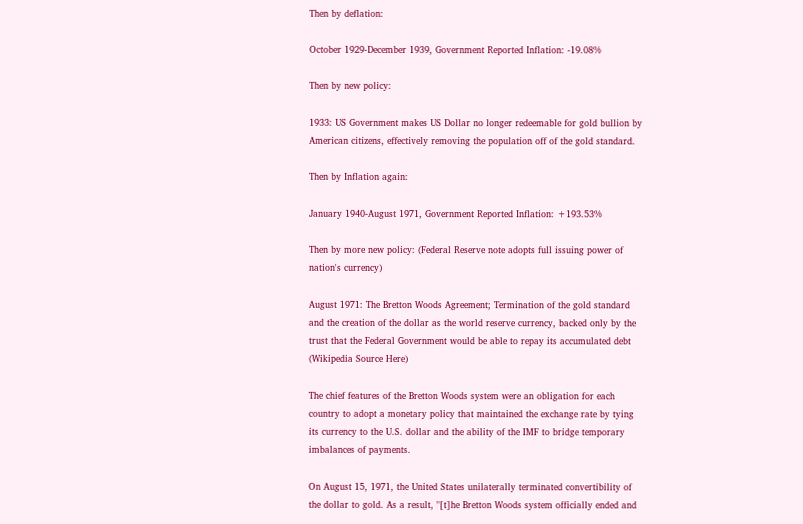Then by deflation:

October 1929-December 1939, Government Reported Inflation: -19.08%

Then by new policy:

1933: US Government makes US Dollar no longer redeemable for gold bullion by American citizens, effectively removing the population off of the gold standard.

Then by Inflation again:

January 1940-August 1971, Government Reported Inflation: +193.53%

Then by more new policy: (Federal Reserve note adopts full issuing power of nation's currency)

August 1971: The Bretton Woods Agreement; Termination of the gold standard and the creation of the dollar as the world reserve currency, backed only by the trust that the Federal Government would be able to repay its accumulated debt (Wikipedia Source Here)

The chief features of the Bretton Woods system were an obligation for each country to adopt a monetary policy that maintained the exchange rate by tying its currency to the U.S. dollar and the ability of the IMF to bridge temporary imbalances of payments.

On August 15, 1971, the United States unilaterally terminated convertibility of the dollar to gold. As a result, "[t]he Bretton Woods system officially ended and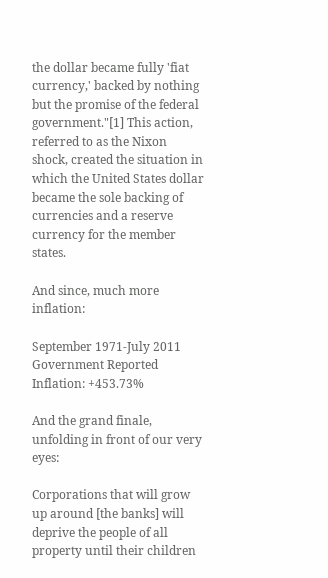the dollar became fully 'fiat currency,' backed by nothing but the promise of the federal government."[1] This action, referred to as the Nixon shock, created the situation in which the United States dollar became the sole backing of currencies and a reserve currency for the member states.

And since, much more inflation:

September 1971-July 2011 Government Reported Inflation: +453.73%

And the grand finale, unfolding in front of our very eyes:

Corporations that will grow up around [the banks] will deprive the people of all property until their children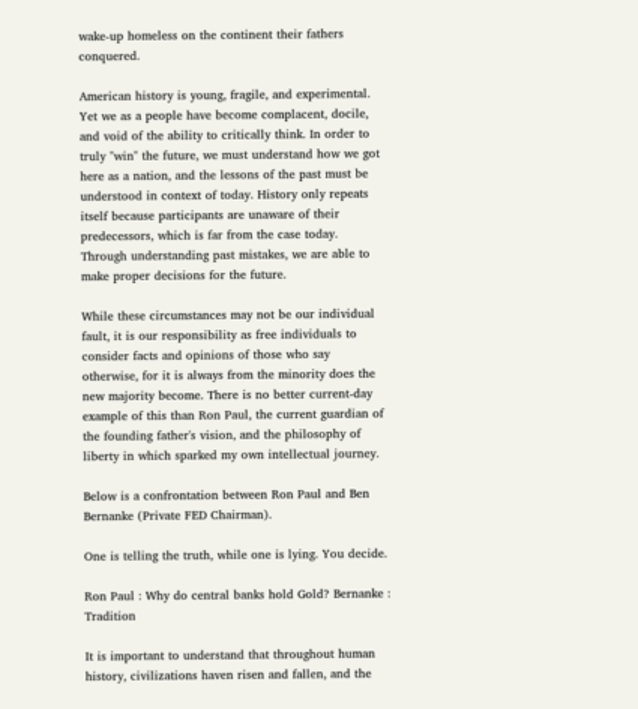wake-up homeless on the continent their fathers conquered.

American history is young, fragile, and experimental. Yet we as a people have become complacent, docile, and void of the ability to critically think. In order to truly "win" the future, we must understand how we got here as a nation, and the lessons of the past must be understood in context of today. History only repeats itself because participants are unaware of their predecessors, which is far from the case today. Through understanding past mistakes, we are able to make proper decisions for the future.

While these circumstances may not be our individual fault, it is our responsibility as free individuals to consider facts and opinions of those who say otherwise, for it is always from the minority does the new majority become. There is no better current-day example of this than Ron Paul, the current guardian of the founding father's vision, and the philosophy of liberty in which sparked my own intellectual journey.

Below is a confrontation between Ron Paul and Ben Bernanke (Private FED Chairman).

One is telling the truth, while one is lying. You decide.

Ron Paul : Why do central banks hold Gold? Bernanke : Tradition

It is important to understand that throughout human history, civilizations haven risen and fallen, and the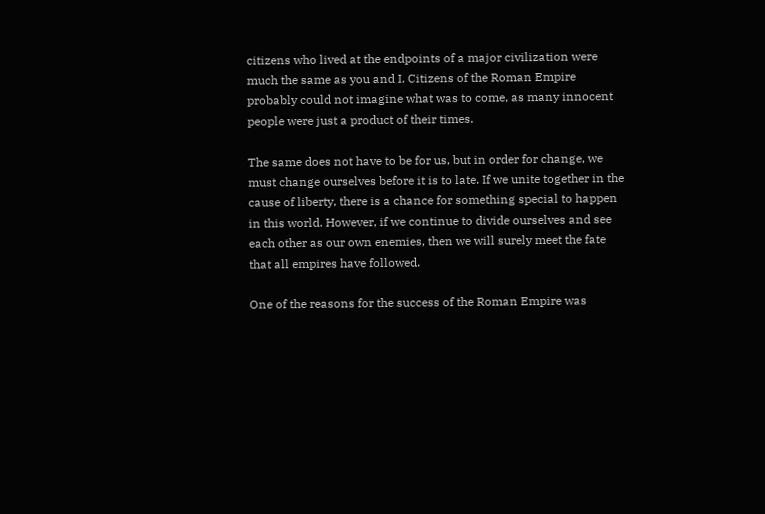citizens who lived at the endpoints of a major civilization were much the same as you and I. Citizens of the Roman Empire probably could not imagine what was to come, as many innocent people were just a product of their times.

The same does not have to be for us, but in order for change, we must change ourselves before it is to late. If we unite together in the cause of liberty, there is a chance for something special to happen in this world. However, if we continue to divide ourselves and see each other as our own enemies, then we will surely meet the fate that all empires have followed.

One of the reasons for the success of the Roman Empire was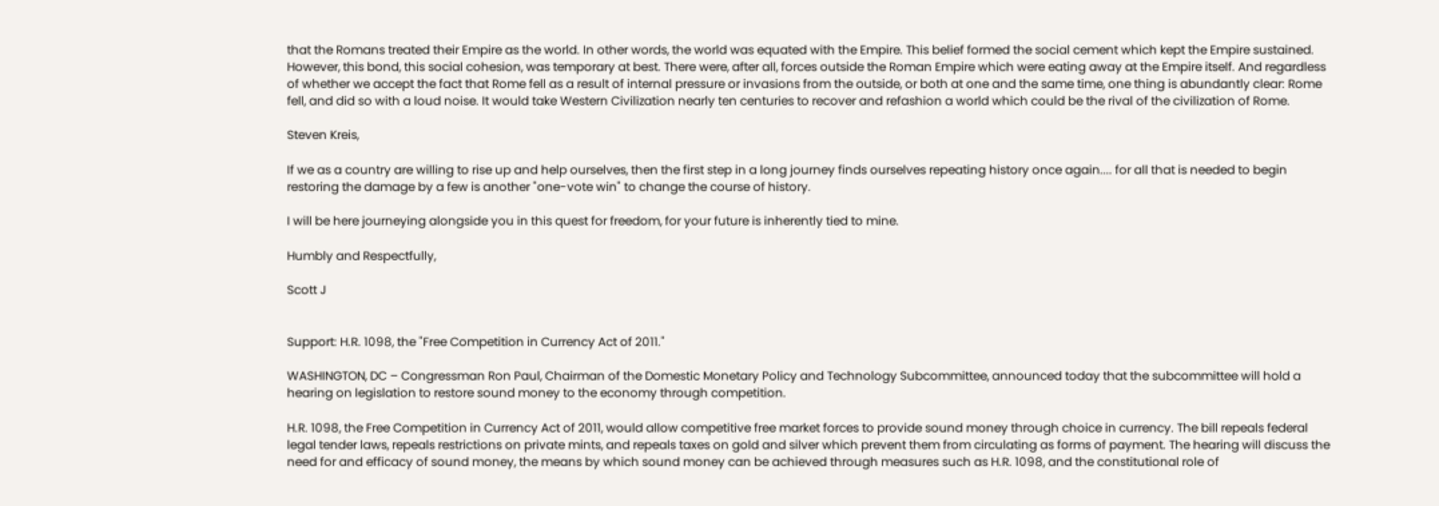that the Romans treated their Empire as the world. In other words, the world was equated with the Empire. This belief formed the social cement which kept the Empire sustained. However, this bond, this social cohesion, was temporary at best. There were, after all, forces outside the Roman Empire which were eating away at the Empire itself. And regardless of whether we accept the fact that Rome fell as a result of internal pressure or invasions from the outside, or both at one and the same time, one thing is abundantly clear: Rome fell, and did so with a loud noise. It would take Western Civilization nearly ten centuries to recover and refashion a world which could be the rival of the civilization of Rome.

Steven Kreis,

If we as a country are willing to rise up and help ourselves, then the first step in a long journey finds ourselves repeating history once again.... for all that is needed to begin restoring the damage by a few is another "one-vote win" to change the course of history.

I will be here journeying alongside you in this quest for freedom, for your future is inherently tied to mine.

Humbly and Respectfully,

Scott J


Support: H.R. 1098, the "Free Competition in Currency Act of 2011."

WASHINGTON, DC – Congressman Ron Paul, Chairman of the Domestic Monetary Policy and Technology Subcommittee, announced today that the subcommittee will hold a hearing on legislation to restore sound money to the economy through competition.

H.R. 1098, the Free Competition in Currency Act of 2011, would allow competitive free market forces to provide sound money through choice in currency. The bill repeals federal legal tender laws, repeals restrictions on private mints, and repeals taxes on gold and silver which prevent them from circulating as forms of payment. The hearing will discuss the need for and efficacy of sound money, the means by which sound money can be achieved through measures such as H.R. 1098, and the constitutional role of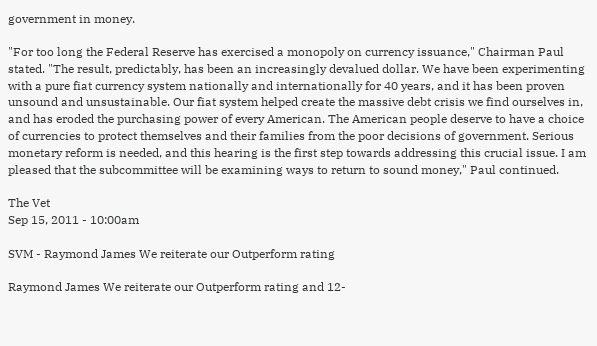government in money.

"For too long the Federal Reserve has exercised a monopoly on currency issuance," Chairman Paul stated. "The result, predictably, has been an increasingly devalued dollar. We have been experimenting with a pure fiat currency system nationally and internationally for 40 years, and it has been proven unsound and unsustainable. Our fiat system helped create the massive debt crisis we find ourselves in, and has eroded the purchasing power of every American. The American people deserve to have a choice of currencies to protect themselves and their families from the poor decisions of government. Serious monetary reform is needed, and this hearing is the first step towards addressing this crucial issue. I am pleased that the subcommittee will be examining ways to return to sound money," Paul continued.

The Vet
Sep 15, 2011 - 10:00am

SVM - Raymond James We reiterate our Outperform rating

Raymond James We reiterate our Outperform rating and 12-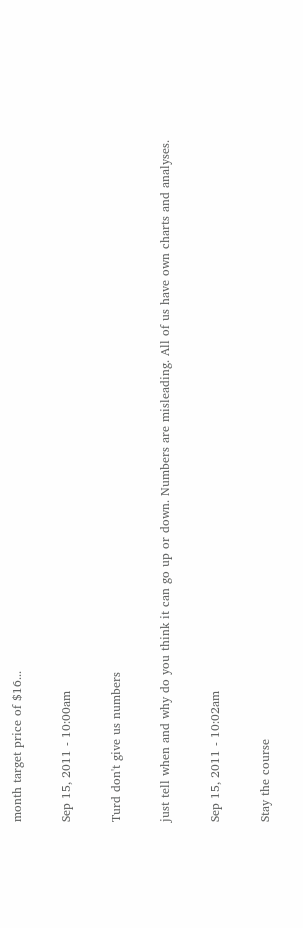month target price of $16...

Sep 15, 2011 - 10:00am

Turd don't give us numbers

just tell when and why do you think it can go up or down. Numbers are misleading. All of us have own charts and analyses.

Sep 15, 2011 - 10:02am

Stay the course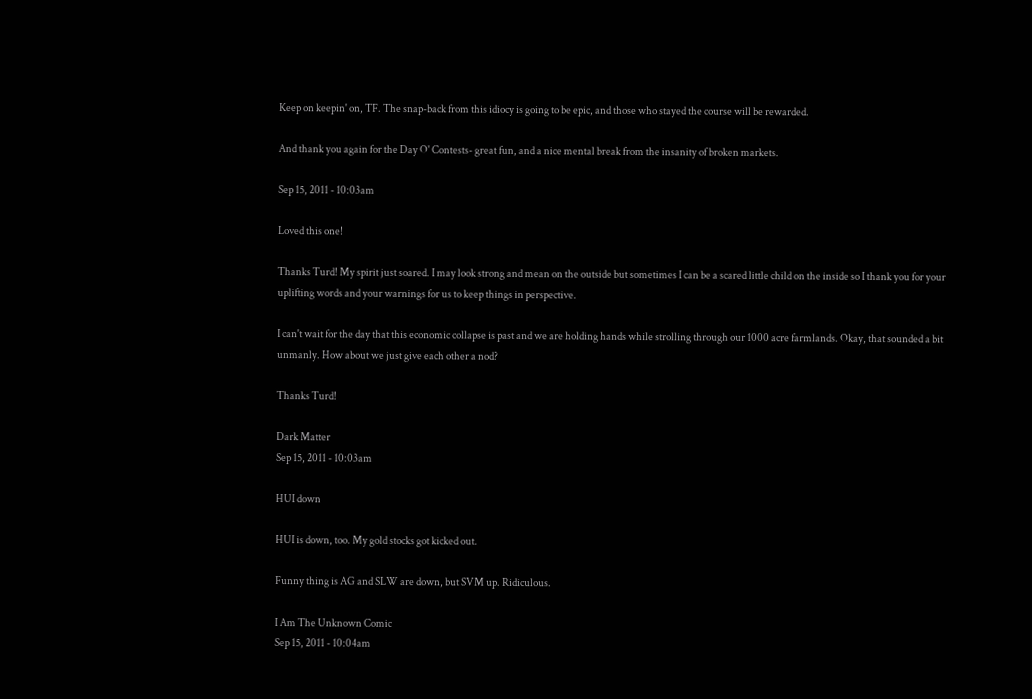Keep on keepin' on, TF. The snap-back from this idiocy is going to be epic, and those who stayed the course will be rewarded.

And thank you again for the Day O' Contests- great fun, and a nice mental break from the insanity of broken markets.

Sep 15, 2011 - 10:03am

Loved this one!

Thanks Turd! My spirit just soared. I may look strong and mean on the outside but sometimes I can be a scared little child on the inside so I thank you for your uplifting words and your warnings for us to keep things in perspective.

I can't wait for the day that this economic collapse is past and we are holding hands while strolling through our 1000 acre farmlands. Okay, that sounded a bit unmanly. How about we just give each other a nod?

Thanks Turd!

Dark Matter
Sep 15, 2011 - 10:03am

HUI down

HUI is down, too. My gold stocks got kicked out.

Funny thing is AG and SLW are down, but SVM up. Ridiculous.

I Am The Unknown Comic
Sep 15, 2011 - 10:04am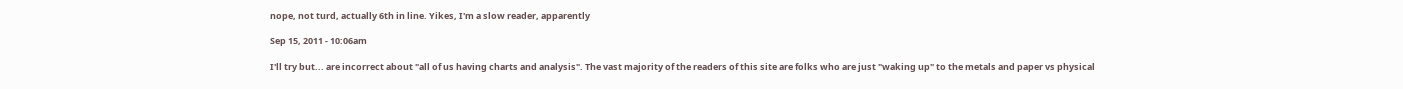nope, not turd, actually 6th in line. Yikes, I'm a slow reader, apparently

Sep 15, 2011 - 10:06am

I'll try but... are incorrect about "all of us having charts and analysis". The vast majority of the readers of this site are folks who are just "waking up" to the metals and paper vs physical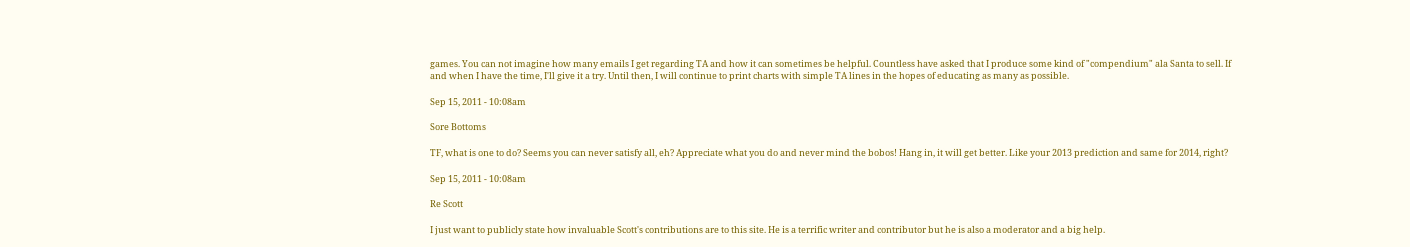games. You can not imagine how many emails I get regarding TA and how it can sometimes be helpful. Countless have asked that I produce some kind of "compendium" ala Santa to sell. If and when I have the time, I'll give it a try. Until then, I will continue to print charts with simple TA lines in the hopes of educating as many as possible.

Sep 15, 2011 - 10:08am

Sore Bottoms

TF, what is one to do? Seems you can never satisfy all, eh? Appreciate what you do and never mind the bobos! Hang in, it will get better. Like your 2013 prediction and same for 2014, right?

Sep 15, 2011 - 10:08am

Re Scott

I just want to publicly state how invaluable Scott's contributions are to this site. He is a terrific writer and contributor but he is also a moderator and a big help.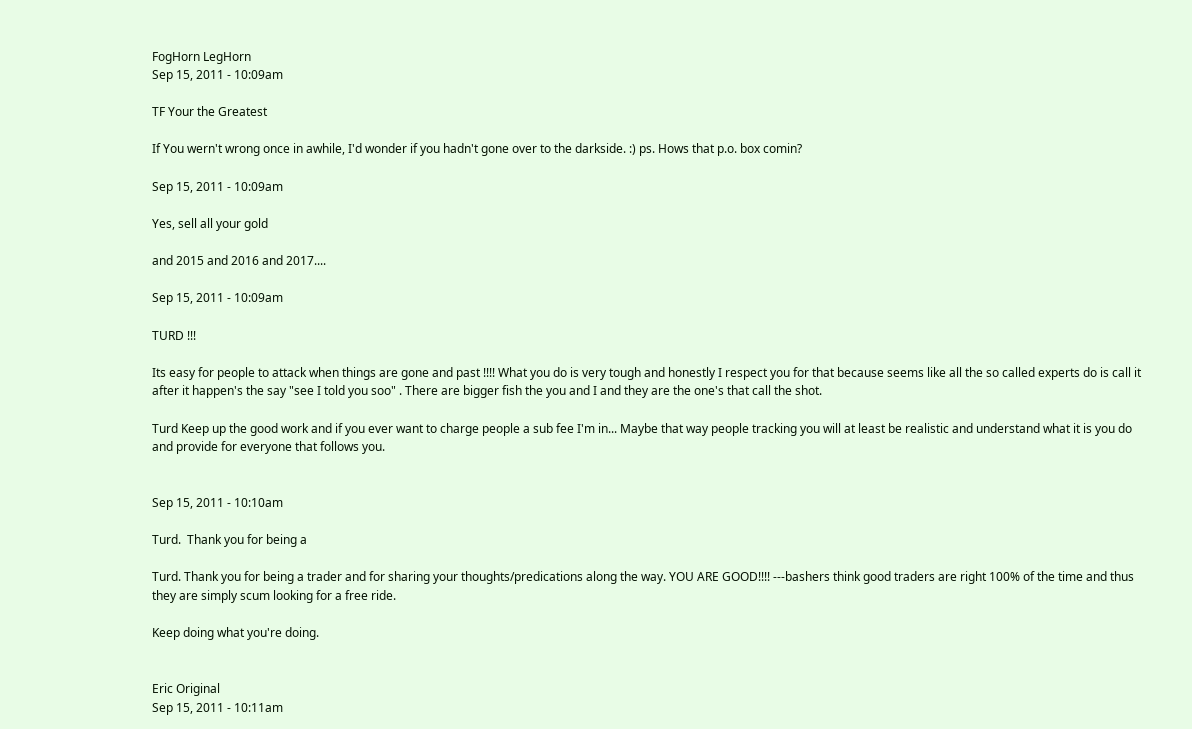FogHorn LegHorn
Sep 15, 2011 - 10:09am

TF Your the Greatest

If You wern't wrong once in awhile, I'd wonder if you hadn't gone over to the darkside. :) ps. Hows that p.o. box comin?

Sep 15, 2011 - 10:09am

Yes, sell all your gold

and 2015 and 2016 and 2017....

Sep 15, 2011 - 10:09am

TURD !!!

Its easy for people to attack when things are gone and past !!!! What you do is very tough and honestly I respect you for that because seems like all the so called experts do is call it after it happen's the say "see I told you soo" . There are bigger fish the you and I and they are the one's that call the shot.

Turd Keep up the good work and if you ever want to charge people a sub fee I'm in... Maybe that way people tracking you will at least be realistic and understand what it is you do and provide for everyone that follows you.


Sep 15, 2011 - 10:10am

Turd.  Thank you for being a

Turd. Thank you for being a trader and for sharing your thoughts/predications along the way. YOU ARE GOOD!!!! ---bashers think good traders are right 100% of the time and thus they are simply scum looking for a free ride.

Keep doing what you're doing.


Eric Original
Sep 15, 2011 - 10:11am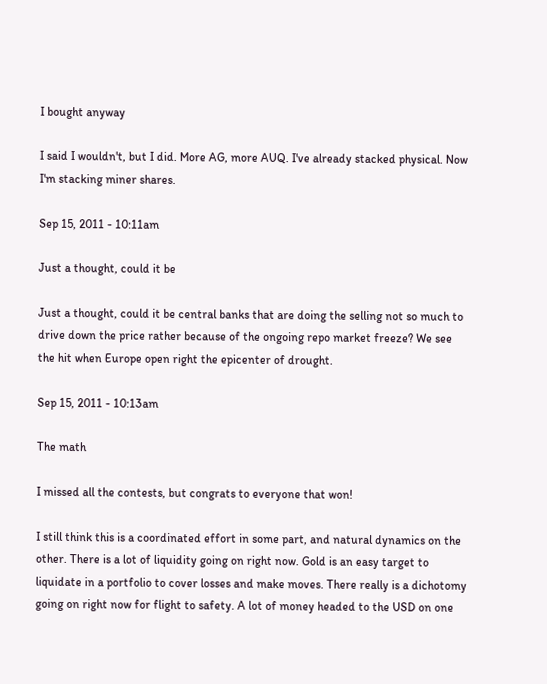I bought anyway

I said I wouldn't, but I did. More AG, more AUQ. I've already stacked physical. Now I'm stacking miner shares.

Sep 15, 2011 - 10:11am

Just a thought, could it be

Just a thought, could it be central banks that are doing the selling not so much to drive down the price rather because of the ongoing repo market freeze? We see the hit when Europe open right the epicenter of drought.

Sep 15, 2011 - 10:13am

The math

I missed all the contests, but congrats to everyone that won!

I still think this is a coordinated effort in some part, and natural dynamics on the other. There is a lot of liquidity going on right now. Gold is an easy target to liquidate in a portfolio to cover losses and make moves. There really is a dichotomy going on right now for flight to safety. A lot of money headed to the USD on one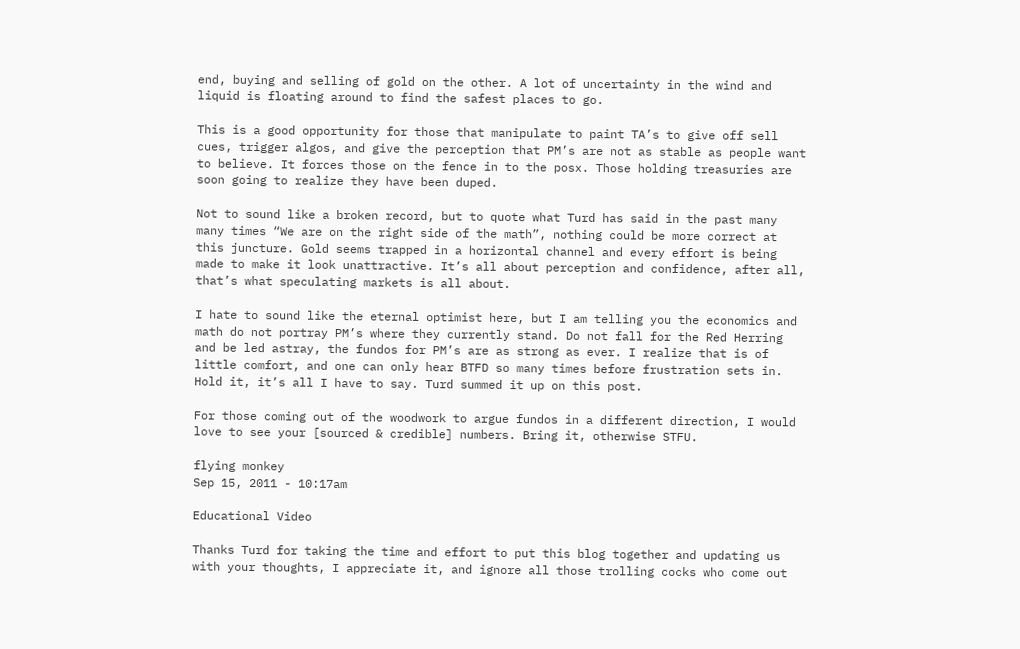end, buying and selling of gold on the other. A lot of uncertainty in the wind and liquid is floating around to find the safest places to go.

This is a good opportunity for those that manipulate to paint TA’s to give off sell cues, trigger algos, and give the perception that PM’s are not as stable as people want to believe. It forces those on the fence in to the posx. Those holding treasuries are soon going to realize they have been duped.

Not to sound like a broken record, but to quote what Turd has said in the past many many times “We are on the right side of the math”, nothing could be more correct at this juncture. Gold seems trapped in a horizontal channel and every effort is being made to make it look unattractive. It’s all about perception and confidence, after all, that’s what speculating markets is all about.

I hate to sound like the eternal optimist here, but I am telling you the economics and math do not portray PM’s where they currently stand. Do not fall for the Red Herring and be led astray, the fundos for PM’s are as strong as ever. I realize that is of little comfort, and one can only hear BTFD so many times before frustration sets in. Hold it, it’s all I have to say. Turd summed it up on this post.

For those coming out of the woodwork to argue fundos in a different direction, I would love to see your [sourced & credible] numbers. Bring it, otherwise STFU.

flying monkey
Sep 15, 2011 - 10:17am

Educational Video

Thanks Turd for taking the time and effort to put this blog together and updating us with your thoughts, I appreciate it, and ignore all those trolling cocks who come out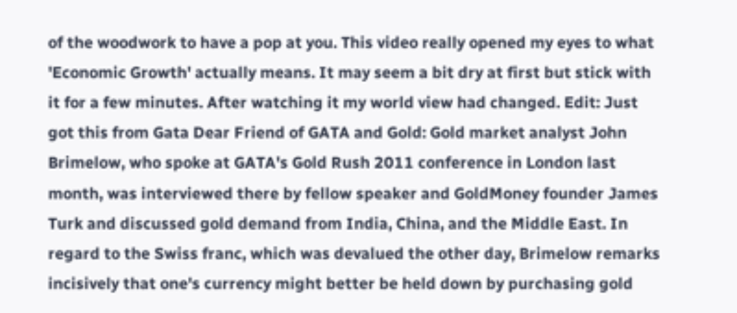of the woodwork to have a pop at you. This video really opened my eyes to what 'Economic Growth' actually means. It may seem a bit dry at first but stick with it for a few minutes. After watching it my world view had changed. Edit: Just got this from Gata Dear Friend of GATA and Gold: Gold market analyst John Brimelow, who spoke at GATA's Gold Rush 2011 conference in London last month, was interviewed there by fellow speaker and GoldMoney founder James Turk and discussed gold demand from India, China, and the Middle East. In regard to the Swiss franc, which was devalued the other day, Brimelow remarks incisively that one's currency might better be held down by purchasing gold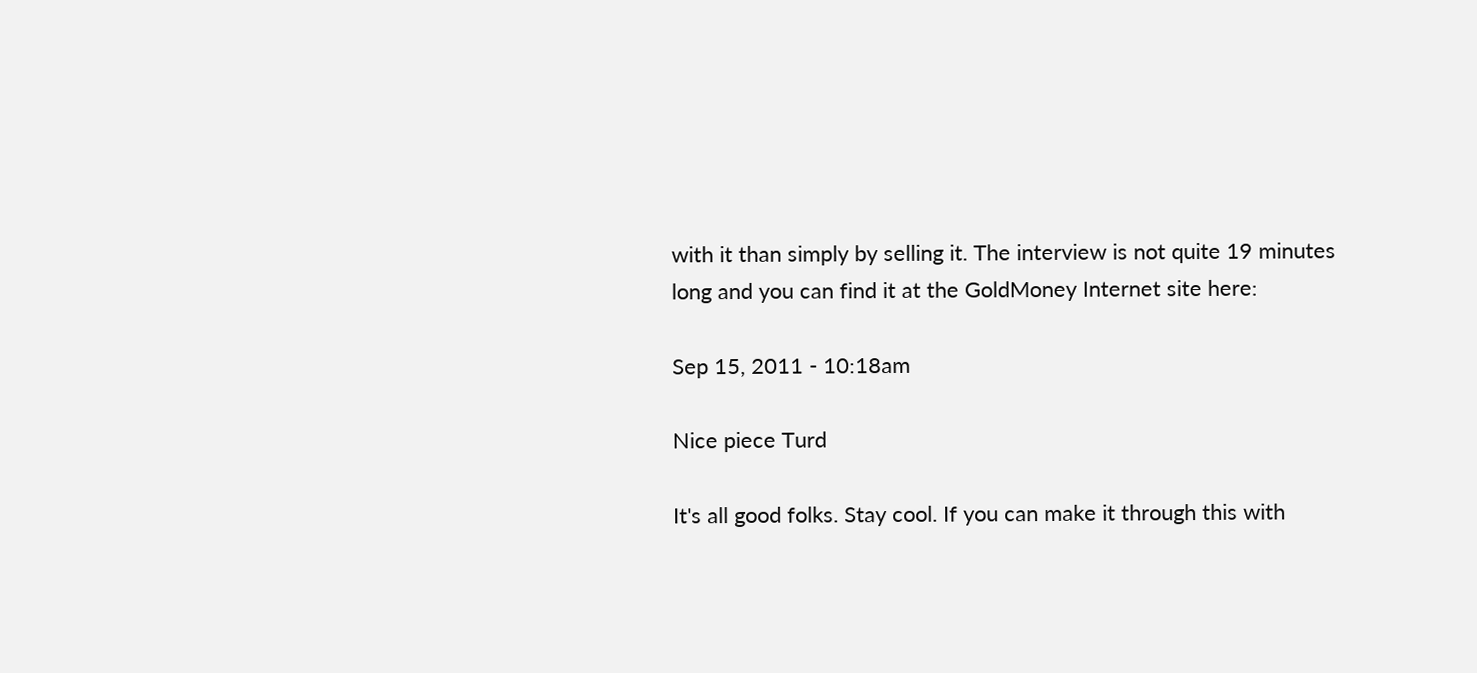with it than simply by selling it. The interview is not quite 19 minutes long and you can find it at the GoldMoney Internet site here:

Sep 15, 2011 - 10:18am

Nice piece Turd

It's all good folks. Stay cool. If you can make it through this with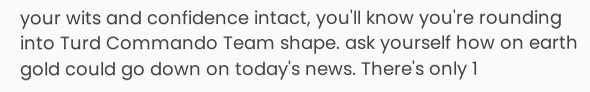your wits and confidence intact, you'll know you're rounding into Turd Commando Team shape. ask yourself how on earth gold could go down on today's news. There's only 1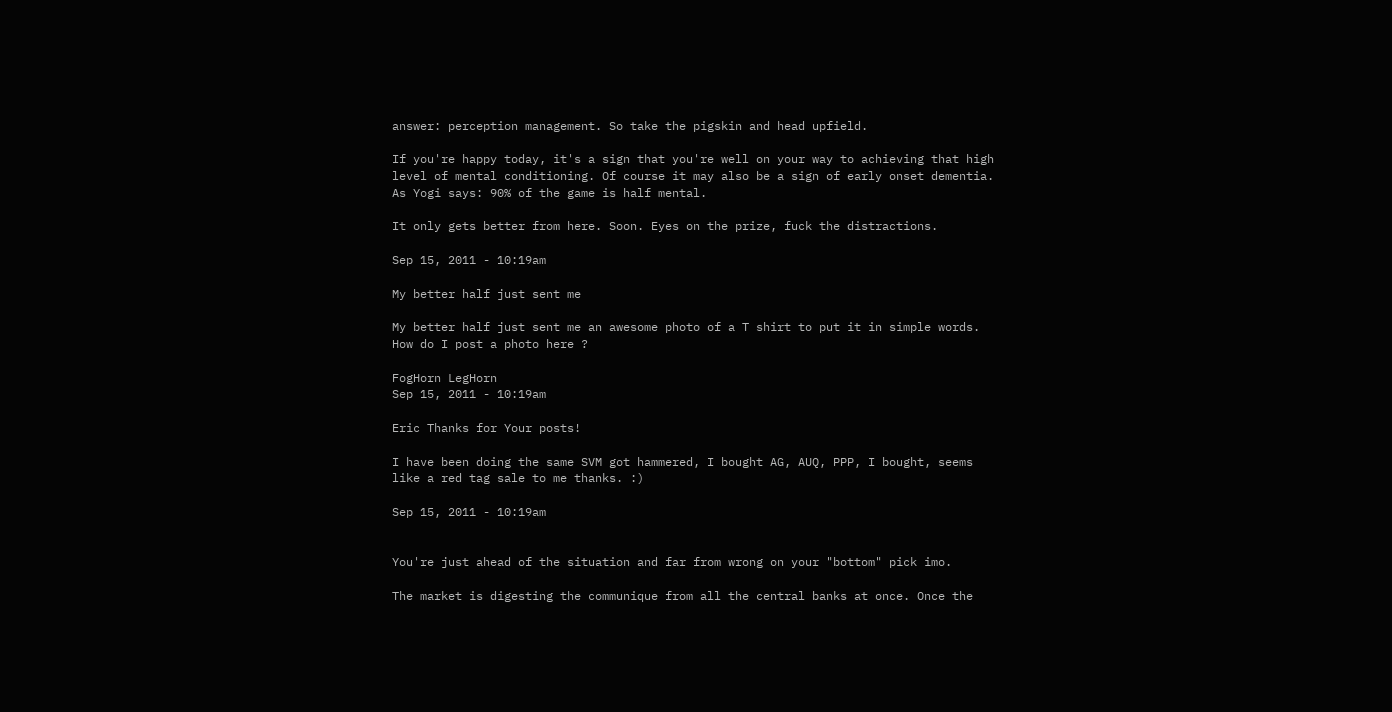answer: perception management. So take the pigskin and head upfield.

If you're happy today, it's a sign that you're well on your way to achieving that high level of mental conditioning. Of course it may also be a sign of early onset dementia. As Yogi says: 90% of the game is half mental.

It only gets better from here. Soon. Eyes on the prize, fuck the distractions.

Sep 15, 2011 - 10:19am

My better half just sent me

My better half just sent me an awesome photo of a T shirt to put it in simple words. How do I post a photo here ?

FogHorn LegHorn
Sep 15, 2011 - 10:19am

Eric Thanks for Your posts!

I have been doing the same SVM got hammered, I bought AG, AUQ, PPP, I bought, seems like a red tag sale to me thanks. :)

Sep 15, 2011 - 10:19am


You're just ahead of the situation and far from wrong on your "bottom" pick imo.

The market is digesting the communique from all the central banks at once. Once the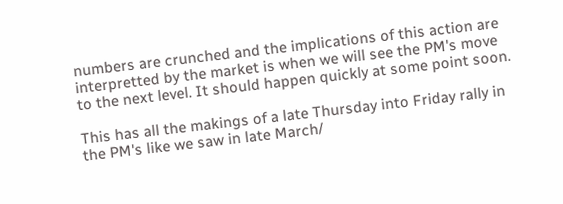numbers are crunched and the implications of this action are interpretted by the market is when we will see the PM's move to the next level. It should happen quickly at some point soon.

This has all the makings of a late Thursday into Friday rally in the PM's like we saw in late March/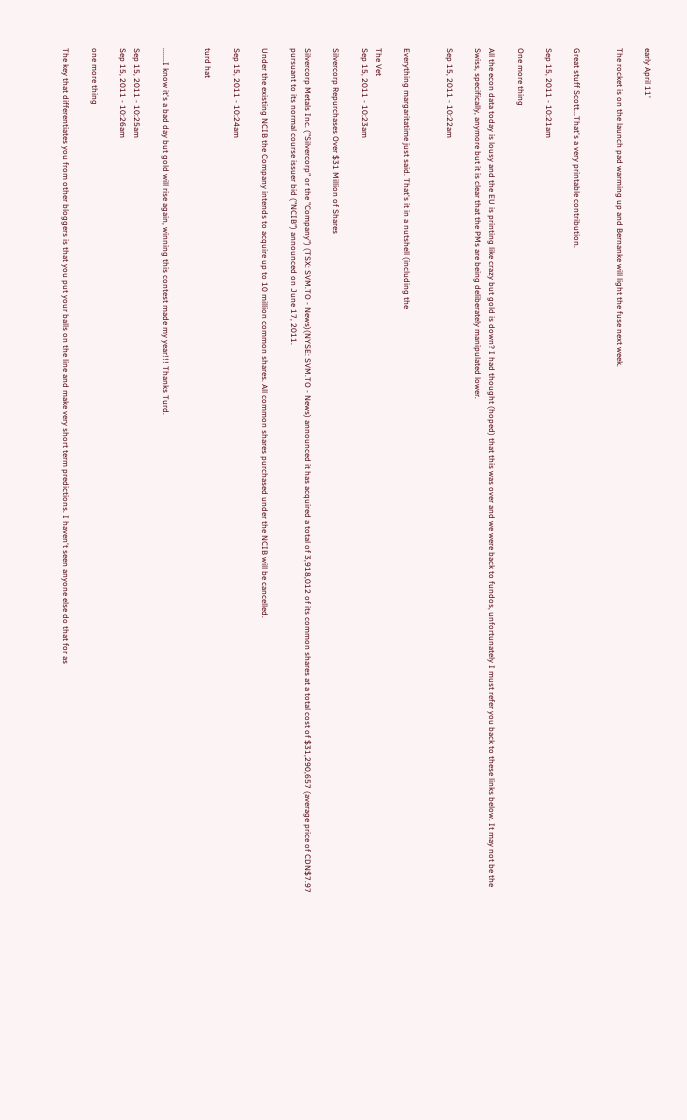early April 11'

The rocket is on the launch pad warming up and Bernanke will light the fuse next week.


Great stuff Scott...That's a very printable contribution.

Sep 15, 2011 - 10:21am

One more thing

All the econ data today is lousy and the EU is printing like crazy but gold is down? I had thought (hoped) that this was over and we were back to fundos, unfortunately I must refer you back to these links below. It may not be the Swiss, specifically, anymore but it is clear that the PMs are being deliberately manipulated lower.

Sep 15, 2011 - 10:22am


Everything margaritatime just said. That's it in a nutshell (including the

The Vet
Sep 15, 2011 - 10:23am

Silvercorp Repurchases Over $31 Million of Shares

Silvercorp Metals Inc. ("Silvercorp" or the "Company") (TSX: SVM.TO - News)(NYSE: SVM.TO - News) announced it has acquired a total of 3,918,012 of its common shares at a total cost of $31,290,657 (average price of CDN$7.97 pursuant to its normal course issuer bid ("NCIB") announced on June 17, 2011.

Under the existing NCIB the Company intends to acquire up to 10 million common shares. All common shares purchased under the NCIB will be cancelled.

Sep 15, 2011 - 10:24am

turd hat


.......I know it's a bad day but gold will rise again, winning this contest made my year!!! Thanks Turd.

Sep 15, 2011 - 10:25am
Sep 15, 2011 - 10:26am

one more thing

The key that differentiates you from other bloggers is that you put your balls on the line and make very short term predictions. I haven't seen anyone else do that for as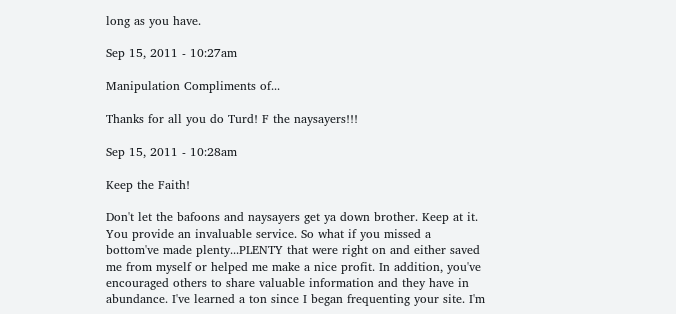long as you have.

Sep 15, 2011 - 10:27am

Manipulation Compliments of...

Thanks for all you do Turd! F the naysayers!!!

Sep 15, 2011 - 10:28am

Keep the Faith!

Don't let the bafoons and naysayers get ya down brother. Keep at it. You provide an invaluable service. So what if you missed a bottom've made plenty...PLENTY that were right on and either saved me from myself or helped me make a nice profit. In addition, you've encouraged others to share valuable information and they have in abundance. I've learned a ton since I began frequenting your site. I'm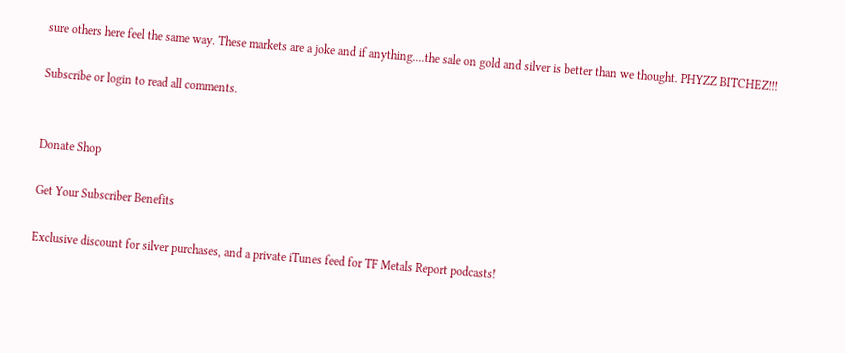sure others here feel the same way. These markets are a joke and if anything....the sale on gold and silver is better than we thought. PHYZZ BITCHEZ!!!

Subscribe or login to read all comments.


Donate Shop

Get Your Subscriber Benefits

Exclusive discount for silver purchases, and a private iTunes feed for TF Metals Report podcasts!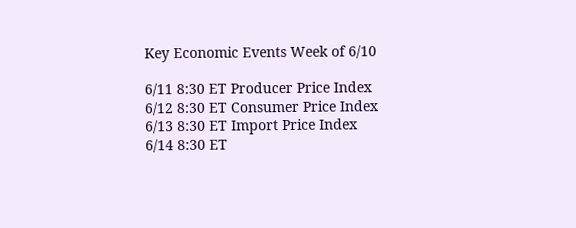Key Economic Events Week of 6/10

6/11 8:30 ET Producer Price Index
6/12 8:30 ET Consumer Price Index
6/13 8:30 ET Import Price Index
6/14 8:30 ET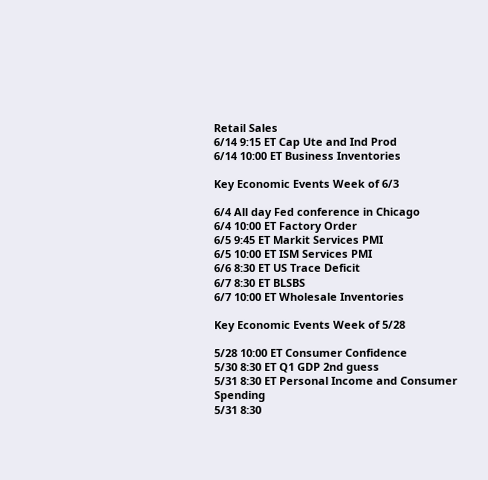Retail Sales
6/14 9:15 ET Cap Ute and Ind Prod
6/14 10:00 ET Business Inventories

Key Economic Events Week of 6/3

6/4 All day Fed conference in Chicago
6/4 10:00 ET Factory Order
6/5 9:45 ET Markit Services PMI
6/5 10:00 ET ISM Services PMI
6/6 8:30 ET US Trace Deficit
6/7 8:30 ET BLSBS
6/7 10:00 ET Wholesale Inventories

Key Economic Events Week of 5/28

5/28 10:00 ET Consumer Confidence
5/30 8:30 ET Q1 GDP 2nd guess
5/31 8:30 ET Personal Income and Consumer Spending
5/31 8:30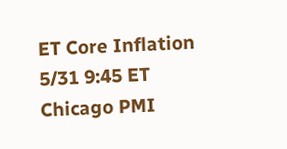ET Core Inflation
5/31 9:45 ET Chicago PMI